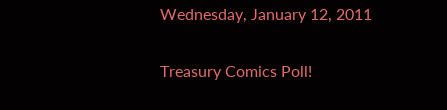Wednesday, January 12, 2011

Treasury Comics Poll!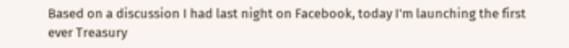Based on a discussion I had last night on Facebook, today I'm launching the first ever Treasury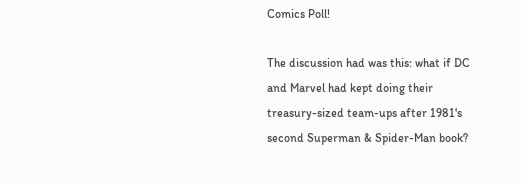Comics Poll!

The discussion had was this: what if DC and Marvel had kept doing their treasury-sized team-ups after 1981's second Superman & Spider-Man book?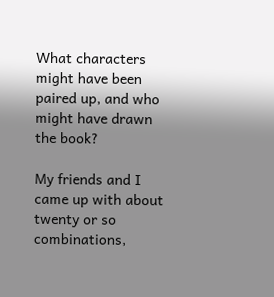What characters might have been paired up, and who might have drawn the book?

My friends and I came up with about twenty or so combinations,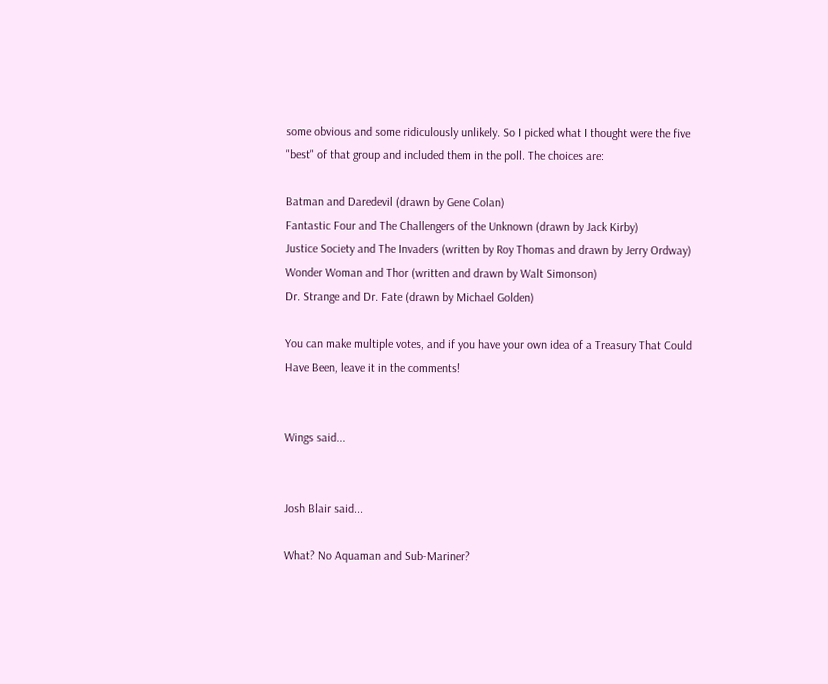some obvious and some ridiculously unlikely. So I picked what I thought were the five "best" of that group and included them in the poll. The choices are:

Batman and Daredevil (drawn by Gene Colan)
Fantastic Four and The Challengers of the Unknown (drawn by Jack Kirby)
Justice Society and The Invaders (written by Roy Thomas and drawn by Jerry Ordway)
Wonder Woman and Thor (written and drawn by Walt Simonson)
Dr. Strange and Dr. Fate (drawn by Michael Golden)

You can make multiple votes, and if you have your own idea of a Treasury That Could Have Been, leave it in the comments!


Wings said...


Josh Blair said...

What? No Aquaman and Sub-Mariner?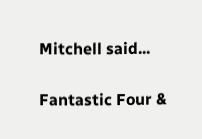Mitchell said...

Fantastic Four &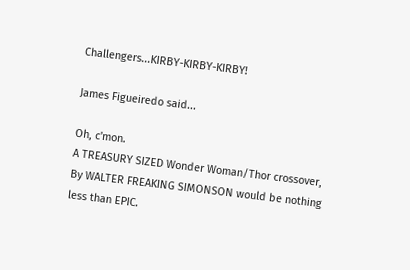Challengers...KIRBY-KIRBY-KIRBY!

James Figueiredo said...

Oh, c'mon.
A TREASURY SIZED Wonder Woman/Thor crossover, By WALTER FREAKING SIMONSON would be nothing less than EPIC.